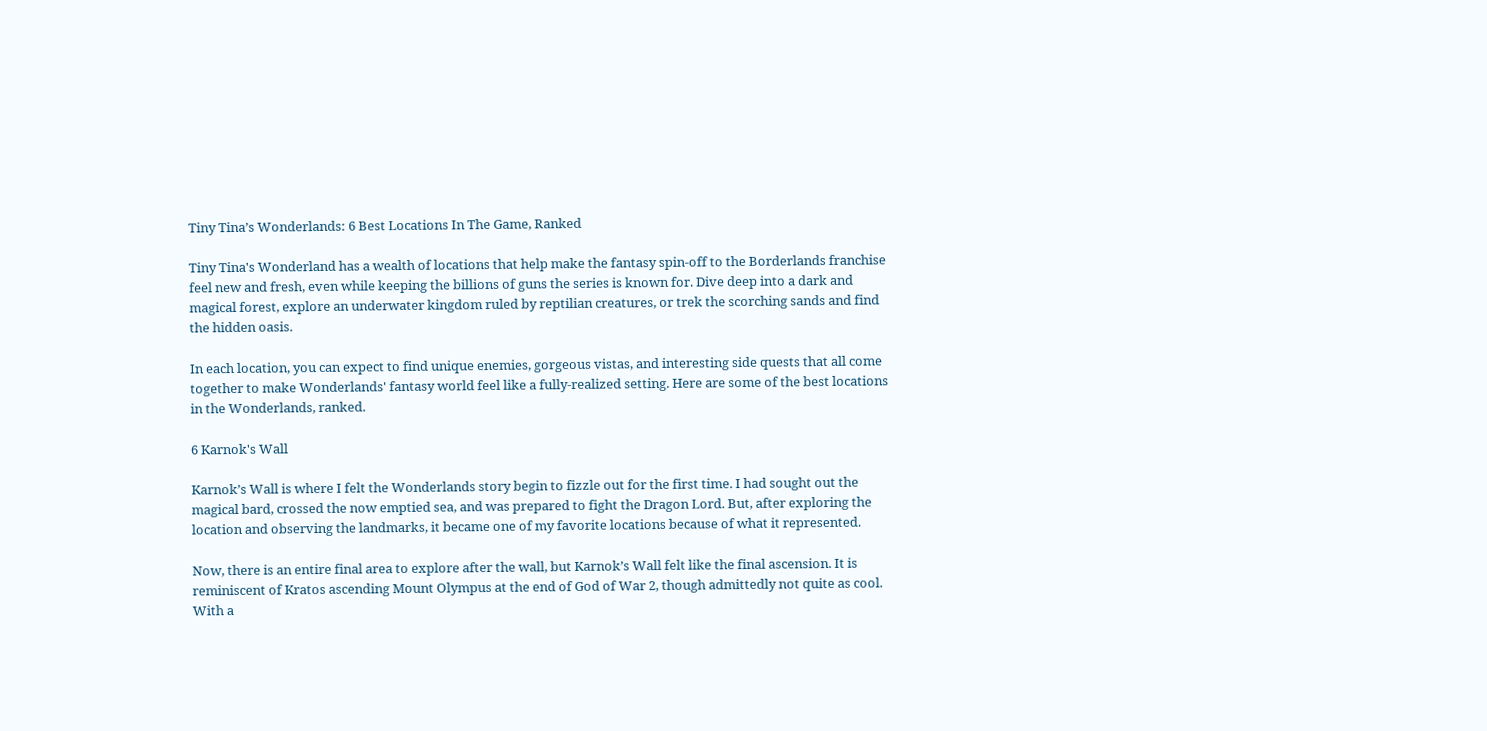Tiny Tina’s Wonderlands: 6 Best Locations In The Game, Ranked

Tiny Tina's Wonderland has a wealth of locations that help make the fantasy spin-off to the Borderlands franchise feel new and fresh, even while keeping the billions of guns the series is known for. Dive deep into a dark and magical forest, explore an underwater kingdom ruled by reptilian creatures, or trek the scorching sands and find the hidden oasis.

In each location, you can expect to find unique enemies, gorgeous vistas, and interesting side quests that all come together to make Wonderlands' fantasy world feel like a fully-realized setting. Here are some of the best locations in the Wonderlands, ranked.

6 Karnok's Wall

Karnok’s Wall is where I felt the Wonderlands story begin to fizzle out for the first time. I had sought out the magical bard, crossed the now emptied sea, and was prepared to fight the Dragon Lord. But, after exploring the location and observing the landmarks, it became one of my favorite locations because of what it represented.

Now, there is an entire final area to explore after the wall, but Karnok’s Wall felt like the final ascension. It is reminiscent of Kratos ascending Mount Olympus at the end of God of War 2, though admittedly not quite as cool. With a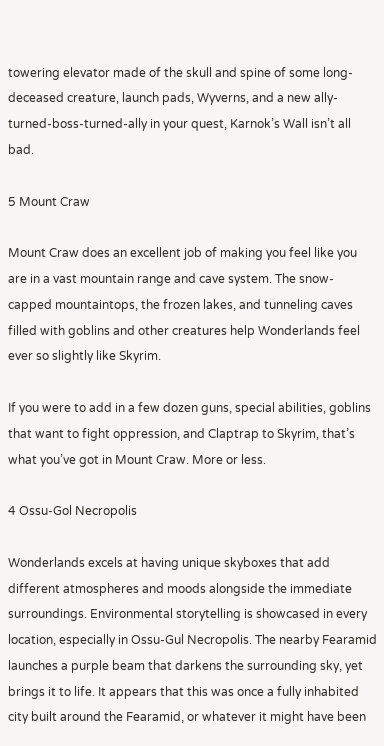towering elevator made of the skull and spine of some long-deceased creature, launch pads, Wyverns, and a new ally-turned-boss-turned-ally in your quest, Karnok’s Wall isn’t all bad.

5 Mount Craw

Mount Craw does an excellent job of making you feel like you are in a vast mountain range and cave system. The snow-capped mountaintops, the frozen lakes, and tunneling caves filled with goblins and other creatures help Wonderlands feel ever so slightly like Skyrim.

If you were to add in a few dozen guns, special abilities, goblins that want to fight oppression, and Claptrap to Skyrim, that’s what you’ve got in Mount Craw. More or less.

4 Ossu-Gol Necropolis

Wonderlands excels at having unique skyboxes that add different atmospheres and moods alongside the immediate surroundings. Environmental storytelling is showcased in every location, especially in Ossu-Gul Necropolis. The nearby Fearamid launches a purple beam that darkens the surrounding sky, yet brings it to life. It appears that this was once a fully inhabited city built around the Fearamid, or whatever it might have been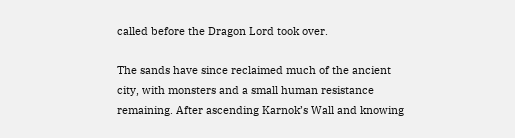called before the Dragon Lord took over.

The sands have since reclaimed much of the ancient city, with monsters and a small human resistance remaining. After ascending Karnok’s Wall and knowing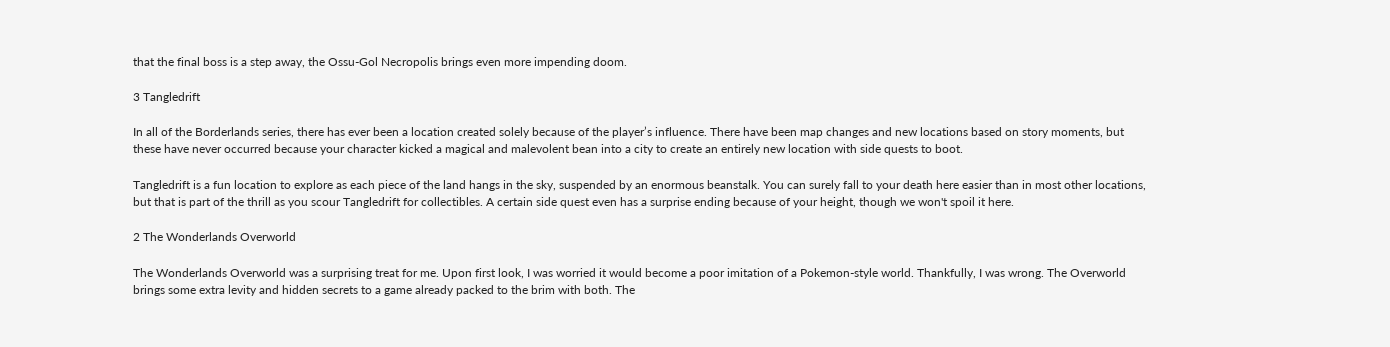that the final boss is a step away, the Ossu-Gol Necropolis brings even more impending doom.

3 Tangledrift

In all of the Borderlands series, there has ever been a location created solely because of the player’s influence. There have been map changes and new locations based on story moments, but these have never occurred because your character kicked a magical and malevolent bean into a city to create an entirely new location with side quests to boot.

Tangledrift is a fun location to explore as each piece of the land hangs in the sky, suspended by an enormous beanstalk. You can surely fall to your death here easier than in most other locations, but that is part of the thrill as you scour Tangledrift for collectibles. A certain side quest even has a surprise ending because of your height, though we won't spoil it here.

2 The Wonderlands Overworld

The Wonderlands Overworld was a surprising treat for me. Upon first look, I was worried it would become a poor imitation of a Pokemon-style world. Thankfully, I was wrong. The Overworld brings some extra levity and hidden secrets to a game already packed to the brim with both. The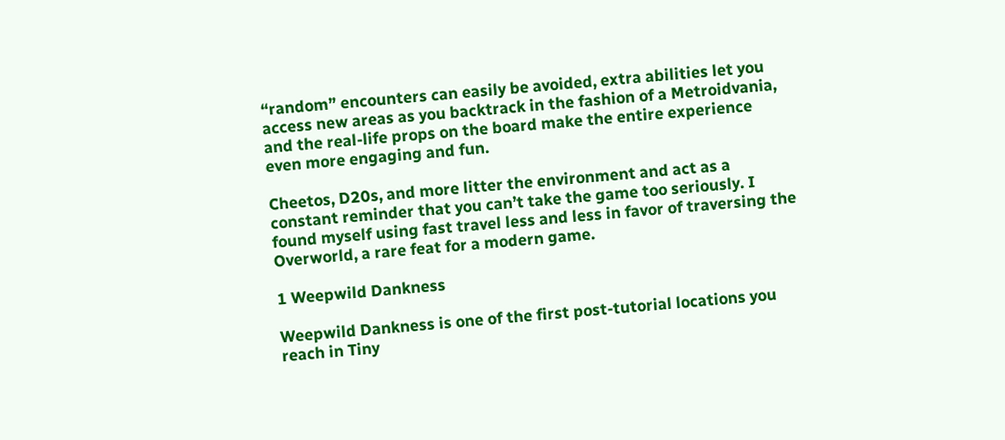“random” encounters can easily be avoided, extra abilities let you access new areas as you backtrack in the fashion of a Metroidvania, and the real-life props on the board make the entire experience even more engaging and fun.

Cheetos, D20s, and more litter the environment and act as a constant reminder that you can’t take the game too seriously. I found myself using fast travel less and less in favor of traversing the Overworld, a rare feat for a modern game.

1 Weepwild Dankness

Weepwild Dankness is one of the first post-tutorial locations you reach in Tiny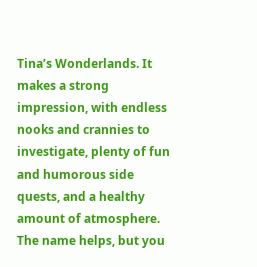Tina’s Wonderlands. It makes a strong impression, with endless nooks and crannies to investigate, plenty of fun and humorous side quests, and a healthy amount of atmosphere. The name helps, but you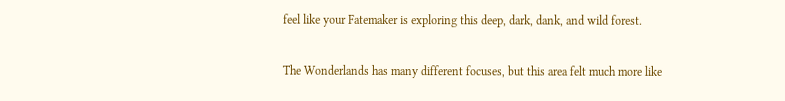feel like your Fatemaker is exploring this deep, dark, dank, and wild forest.

The Wonderlands has many different focuses, but this area felt much more like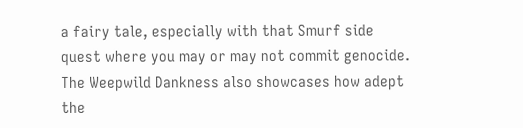a fairy tale, especially with that Smurf side quest where you may or may not commit genocide. The Weepwild Dankness also showcases how adept the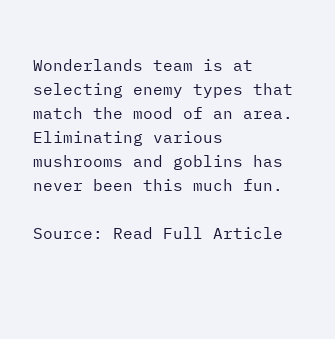Wonderlands team is at selecting enemy types that match the mood of an area. Eliminating various mushrooms and goblins has never been this much fun.

Source: Read Full Article